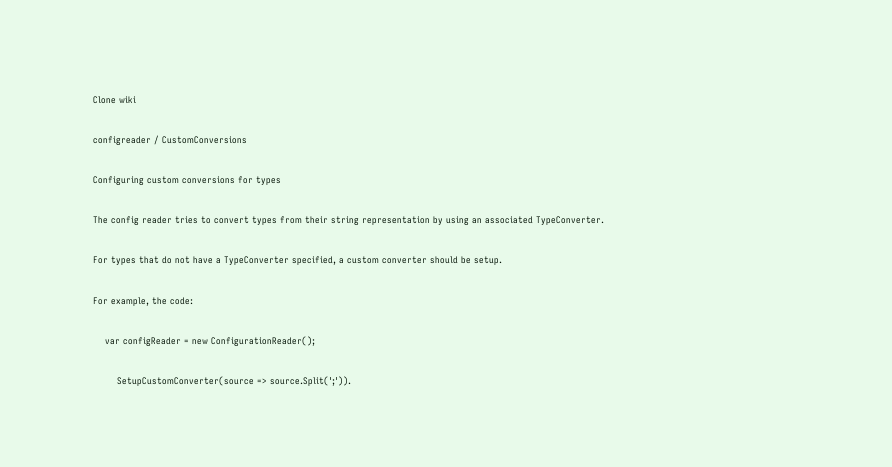Clone wiki

configreader / CustomConversions

Configuring custom conversions for types

The config reader tries to convert types from their string representation by using an associated TypeConverter.

For types that do not have a TypeConverter specified, a custom converter should be setup.

For example, the code:

    var configReader = new ConfigurationReader();

        SetupCustomConverter(source => source.Split(';')).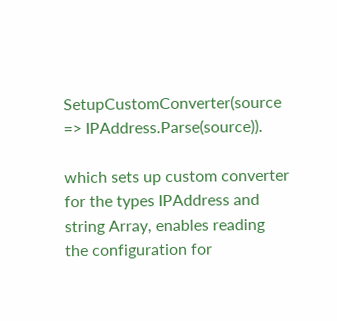SetupCustomConverter(source => IPAddress.Parse(source)).

which sets up custom converter for the types IPAddress and string Array, enables reading the configuration for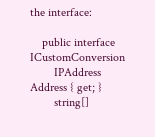the interface:

    public interface ICustomConversion
        IPAddress Address { get; }
        string[]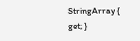StringArray { get; }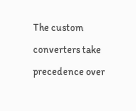The custom converters take precedence over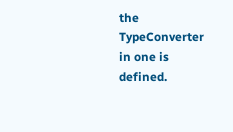the TypeConverter in one is defined.